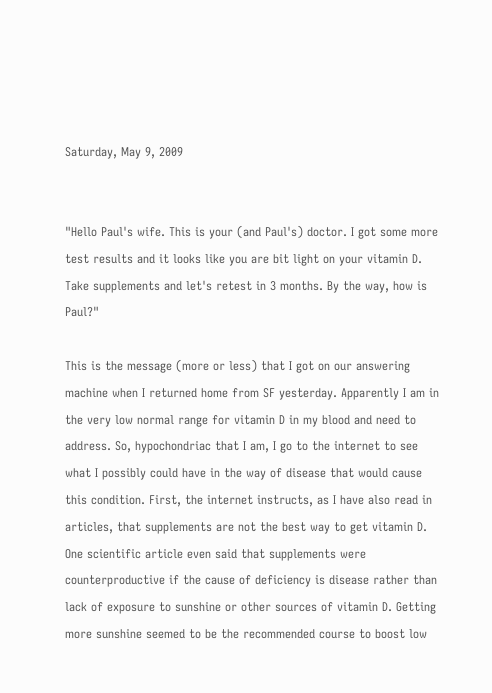Saturday, May 9, 2009


"Hello Paul's wife. This is your (and Paul's) doctor. I got some more test results and it looks like you are bit light on your vitamin D. Take supplements and let's retest in 3 months. By the way, how is Paul?"

This is the message (more or less) that I got on our answering machine when I returned home from SF yesterday. Apparently I am in the very low normal range for vitamin D in my blood and need to address. So, hypochondriac that I am, I go to the internet to see what I possibly could have in the way of disease that would cause this condition. First, the internet instructs, as I have also read in articles, that supplements are not the best way to get vitamin D. One scientific article even said that supplements were counterproductive if the cause of deficiency is disease rather than lack of exposure to sunshine or other sources of vitamin D. Getting more sunshine seemed to be the recommended course to boost low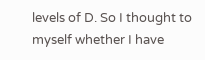levels of D. So I thought to myself whether I have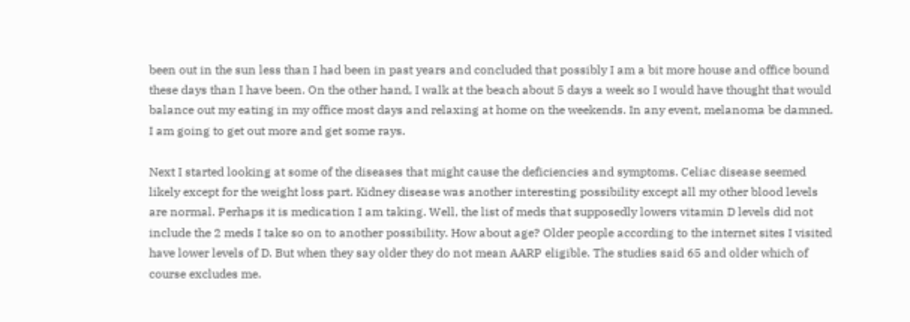been out in the sun less than I had been in past years and concluded that possibly I am a bit more house and office bound these days than I have been. On the other hand, I walk at the beach about 5 days a week so I would have thought that would balance out my eating in my office most days and relaxing at home on the weekends. In any event, melanoma be damned. I am going to get out more and get some rays.

Next I started looking at some of the diseases that might cause the deficiencies and symptoms. Celiac disease seemed likely except for the weight loss part. Kidney disease was another interesting possibility except all my other blood levels are normal. Perhaps it is medication I am taking. Well, the list of meds that supposedly lowers vitamin D levels did not include the 2 meds I take so on to another possibility. How about age? Older people according to the internet sites I visited have lower levels of D. But when they say older they do not mean AARP eligible. The studies said 65 and older which of course excludes me.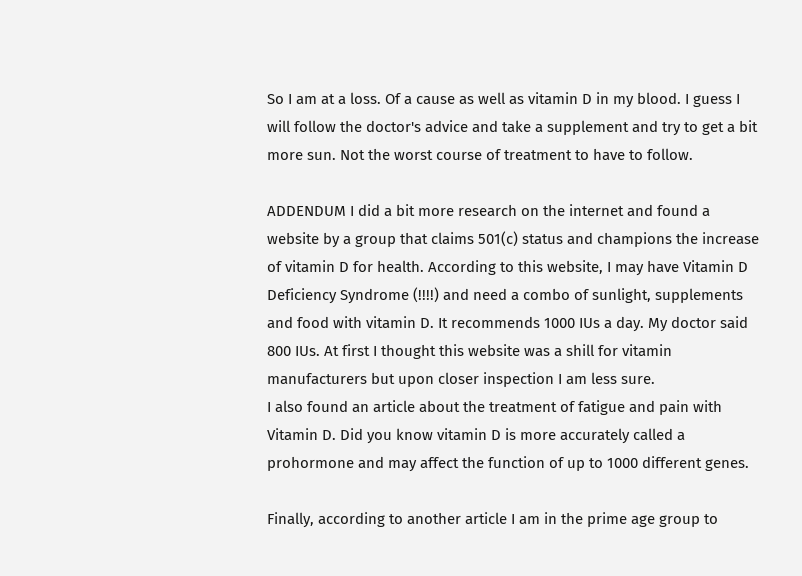So I am at a loss. Of a cause as well as vitamin D in my blood. I guess I will follow the doctor's advice and take a supplement and try to get a bit more sun. Not the worst course of treatment to have to follow.

ADDENDUM I did a bit more research on the internet and found a website by a group that claims 501(c) status and champions the increase of vitamin D for health. According to this website, I may have Vitamin D Deficiency Syndrome (!!!!) and need a combo of sunlight, supplements and food with vitamin D. It recommends 1000 IUs a day. My doctor said 800 IUs. At first I thought this website was a shill for vitamin manufacturers but upon closer inspection I am less sure.
I also found an article about the treatment of fatigue and pain with Vitamin D. Did you know vitamin D is more accurately called a prohormone and may affect the function of up to 1000 different genes.

Finally, according to another article I am in the prime age group to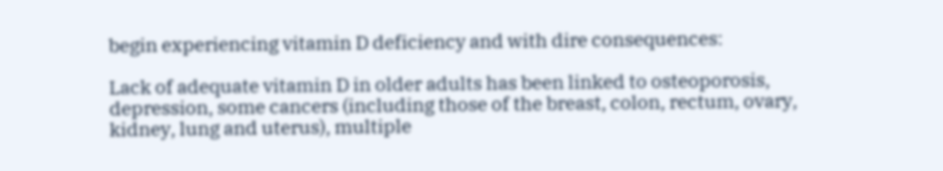begin experiencing vitamin D deficiency and with dire consequences:

Lack of adequate vitamin D in older adults has been linked to osteoporosis, depression, some cancers (including those of the breast, colon, rectum, ovary, kidney, lung and uterus), multiple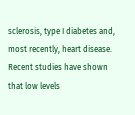sclerosis, type I diabetes and, most recently, heart disease. Recent studies have shown that low levels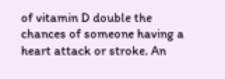of vitamin D double the chances of someone having a heart attack or stroke. An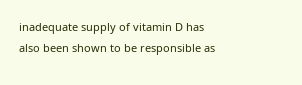inadequate supply of vitamin D has also been shown to be responsible as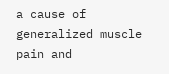a cause of generalized muscle pain and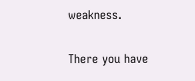weakness.

There you have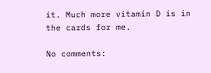it. Much more vitamin D is in the cards for me.

No comments: